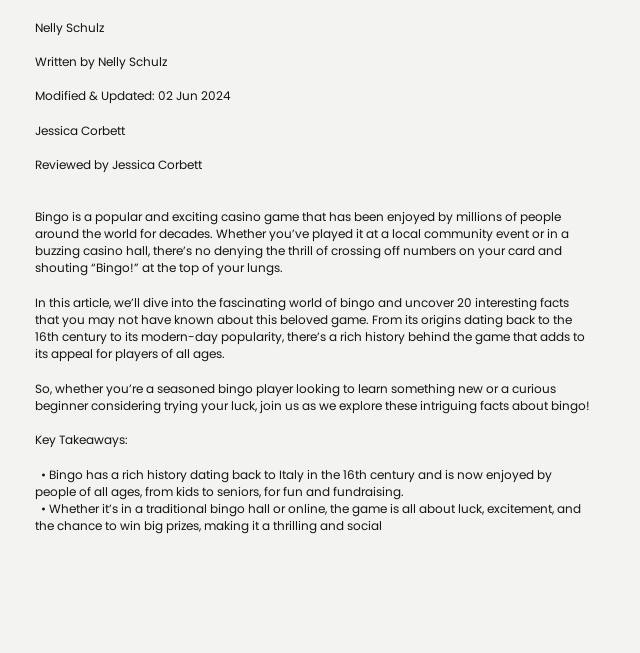Nelly Schulz

Written by Nelly Schulz

Modified & Updated: 02 Jun 2024

Jessica Corbett

Reviewed by Jessica Corbett


Bingo is a popular and exciting casino game that has been enjoyed by millions of people around the world for decades. Whether you’ve played it at a local community event or in a buzzing casino hall, there’s no denying the thrill of crossing off numbers on your card and shouting “Bingo!” at the top of your lungs.

In this article, we’ll dive into the fascinating world of bingo and uncover 20 interesting facts that you may not have known about this beloved game. From its origins dating back to the 16th century to its modern-day popularity, there’s a rich history behind the game that adds to its appeal for players of all ages.

So, whether you’re a seasoned bingo player looking to learn something new or a curious beginner considering trying your luck, join us as we explore these intriguing facts about bingo!

Key Takeaways:

  • Bingo has a rich history dating back to Italy in the 16th century and is now enjoyed by people of all ages, from kids to seniors, for fun and fundraising.
  • Whether it’s in a traditional bingo hall or online, the game is all about luck, excitement, and the chance to win big prizes, making it a thrilling and social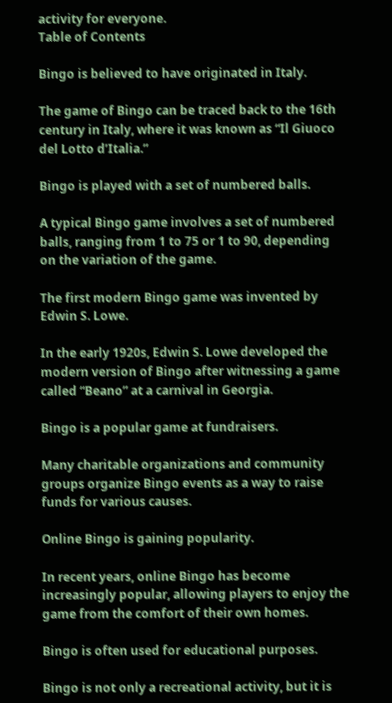activity for everyone.
Table of Contents

Bingo is believed to have originated in Italy.

The game of Bingo can be traced back to the 16th century in Italy, where it was known as “Il Giuoco del Lotto d’Italia.”

Bingo is played with a set of numbered balls.

A typical Bingo game involves a set of numbered balls, ranging from 1 to 75 or 1 to 90, depending on the variation of the game.

The first modern Bingo game was invented by Edwin S. Lowe.

In the early 1920s, Edwin S. Lowe developed the modern version of Bingo after witnessing a game called “Beano” at a carnival in Georgia.

Bingo is a popular game at fundraisers.

Many charitable organizations and community groups organize Bingo events as a way to raise funds for various causes.

Online Bingo is gaining popularity.

In recent years, online Bingo has become increasingly popular, allowing players to enjoy the game from the comfort of their own homes.

Bingo is often used for educational purposes.

Bingo is not only a recreational activity, but it is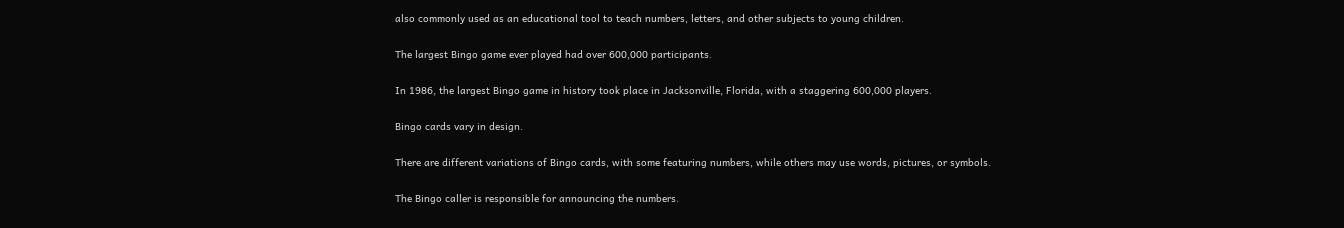also commonly used as an educational tool to teach numbers, letters, and other subjects to young children.

The largest Bingo game ever played had over 600,000 participants.

In 1986, the largest Bingo game in history took place in Jacksonville, Florida, with a staggering 600,000 players.

Bingo cards vary in design.

There are different variations of Bingo cards, with some featuring numbers, while others may use words, pictures, or symbols.

The Bingo caller is responsible for announcing the numbers.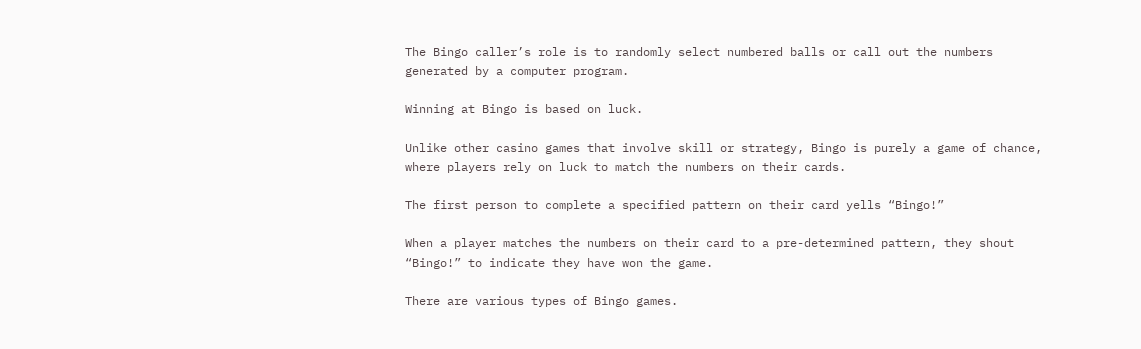The Bingo caller’s role is to randomly select numbered balls or call out the numbers generated by a computer program.

Winning at Bingo is based on luck.

Unlike other casino games that involve skill or strategy, Bingo is purely a game of chance, where players rely on luck to match the numbers on their cards.

The first person to complete a specified pattern on their card yells “Bingo!”

When a player matches the numbers on their card to a pre-determined pattern, they shout “Bingo!” to indicate they have won the game.

There are various types of Bingo games.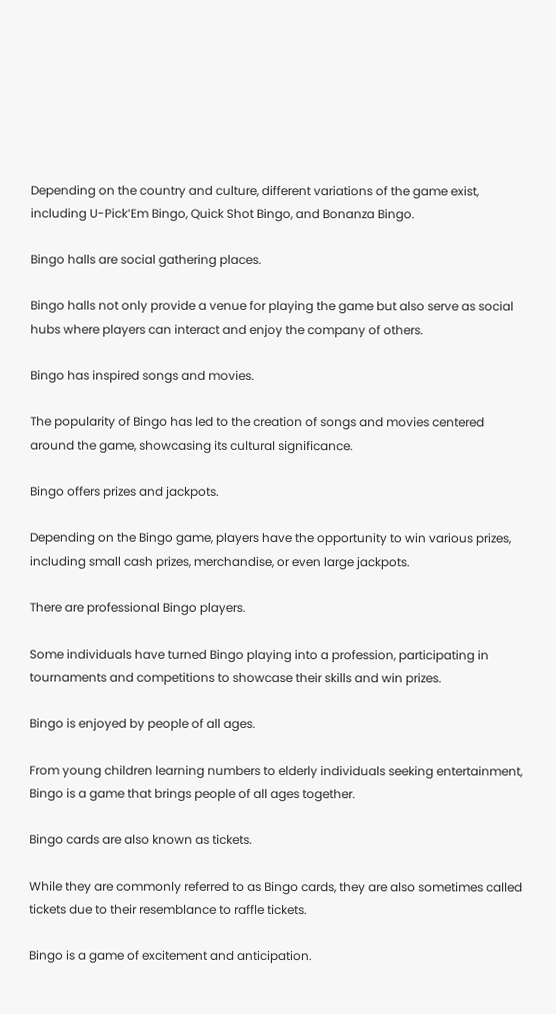Depending on the country and culture, different variations of the game exist, including U-Pick’Em Bingo, Quick Shot Bingo, and Bonanza Bingo.

Bingo halls are social gathering places.

Bingo halls not only provide a venue for playing the game but also serve as social hubs where players can interact and enjoy the company of others.

Bingo has inspired songs and movies.

The popularity of Bingo has led to the creation of songs and movies centered around the game, showcasing its cultural significance.

Bingo offers prizes and jackpots.

Depending on the Bingo game, players have the opportunity to win various prizes, including small cash prizes, merchandise, or even large jackpots.

There are professional Bingo players.

Some individuals have turned Bingo playing into a profession, participating in tournaments and competitions to showcase their skills and win prizes.

Bingo is enjoyed by people of all ages.

From young children learning numbers to elderly individuals seeking entertainment, Bingo is a game that brings people of all ages together.

Bingo cards are also known as tickets.

While they are commonly referred to as Bingo cards, they are also sometimes called tickets due to their resemblance to raffle tickets.

Bingo is a game of excitement and anticipation.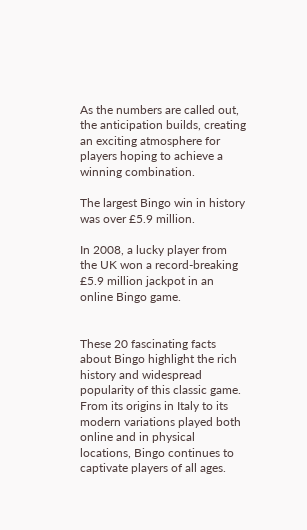As the numbers are called out, the anticipation builds, creating an exciting atmosphere for players hoping to achieve a winning combination.

The largest Bingo win in history was over £5.9 million.

In 2008, a lucky player from the UK won a record-breaking £5.9 million jackpot in an online Bingo game.


These 20 fascinating facts about Bingo highlight the rich history and widespread popularity of this classic game. From its origins in Italy to its modern variations played both online and in physical locations, Bingo continues to captivate players of all ages.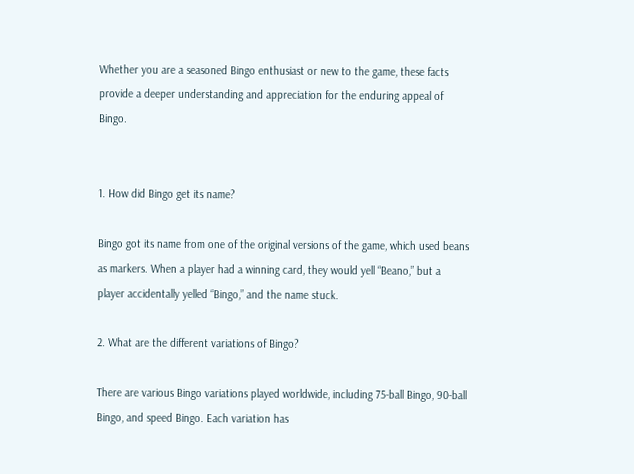Whether you are a seasoned Bingo enthusiast or new to the game, these facts provide a deeper understanding and appreciation for the enduring appeal of Bingo.


1. How did Bingo get its name?

Bingo got its name from one of the original versions of the game, which used beans as markers. When a player had a winning card, they would yell “Beano,” but a player accidentally yelled “Bingo,” and the name stuck.

2. What are the different variations of Bingo?

There are various Bingo variations played worldwide, including 75-ball Bingo, 90-ball Bingo, and speed Bingo. Each variation has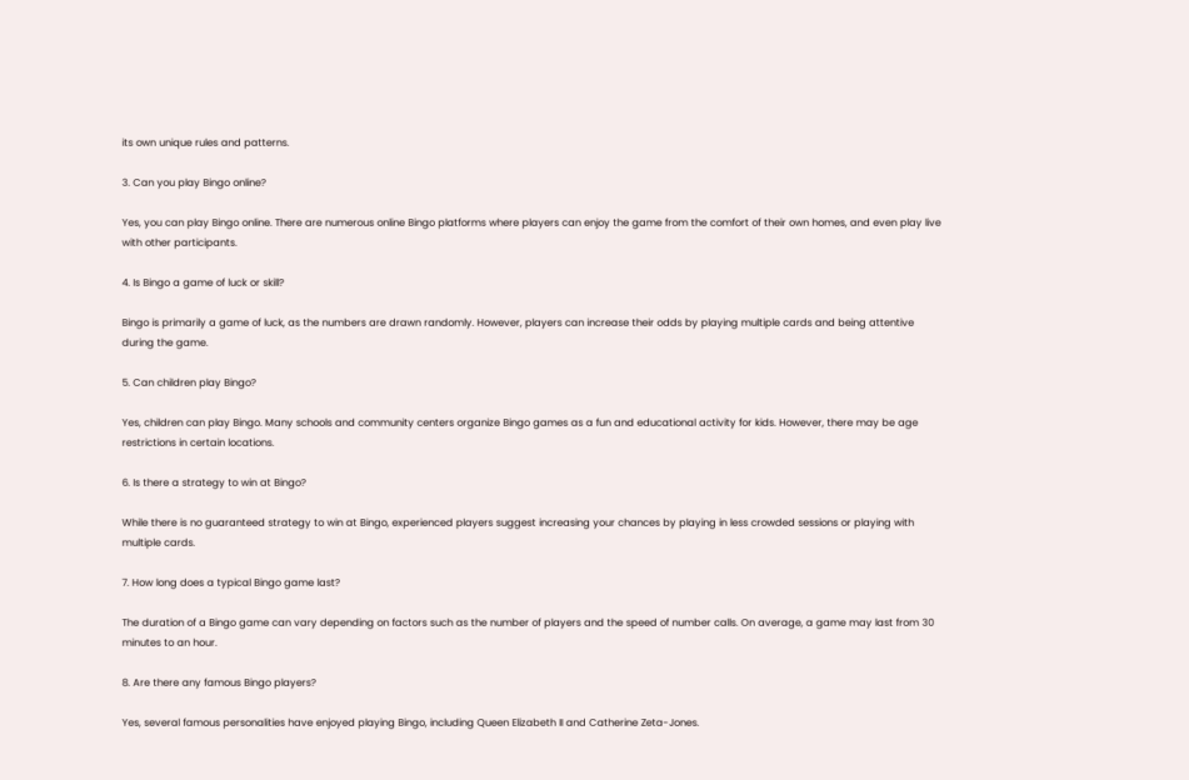its own unique rules and patterns.

3. Can you play Bingo online?

Yes, you can play Bingo online. There are numerous online Bingo platforms where players can enjoy the game from the comfort of their own homes, and even play live with other participants.

4. Is Bingo a game of luck or skill?

Bingo is primarily a game of luck, as the numbers are drawn randomly. However, players can increase their odds by playing multiple cards and being attentive during the game.

5. Can children play Bingo?

Yes, children can play Bingo. Many schools and community centers organize Bingo games as a fun and educational activity for kids. However, there may be age restrictions in certain locations.

6. Is there a strategy to win at Bingo?

While there is no guaranteed strategy to win at Bingo, experienced players suggest increasing your chances by playing in less crowded sessions or playing with multiple cards.

7. How long does a typical Bingo game last?

The duration of a Bingo game can vary depending on factors such as the number of players and the speed of number calls. On average, a game may last from 30 minutes to an hour.

8. Are there any famous Bingo players?

Yes, several famous personalities have enjoyed playing Bingo, including Queen Elizabeth II and Catherine Zeta-Jones.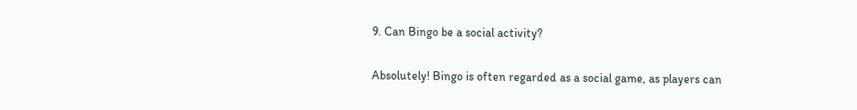9. Can Bingo be a social activity?

Absolutely! Bingo is often regarded as a social game, as players can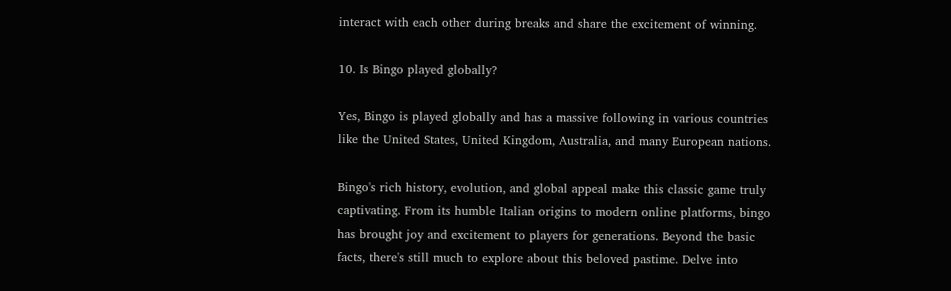interact with each other during breaks and share the excitement of winning.

10. Is Bingo played globally?

Yes, Bingo is played globally and has a massive following in various countries like the United States, United Kingdom, Australia, and many European nations.

Bingo's rich history, evolution, and global appeal make this classic game truly captivating. From its humble Italian origins to modern online platforms, bingo has brought joy and excitement to players for generations. Beyond the basic facts, there's still much to explore about this beloved pastime. Delve into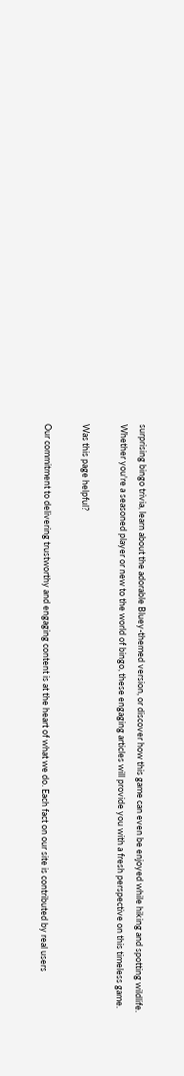surprising bingo trivia, learn about the adorable Bluey-themed version, or discover how this game can even be enjoyed while hiking and spotting wildlife. Whether you're a seasoned player or new to the world of bingo, these engaging articles will provide you with a fresh perspective on this timeless game.

Was this page helpful?

Our commitment to delivering trustworthy and engaging content is at the heart of what we do. Each fact on our site is contributed by real users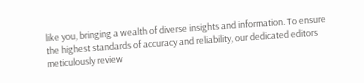like you, bringing a wealth of diverse insights and information. To ensure the highest standards of accuracy and reliability, our dedicated editors meticulously review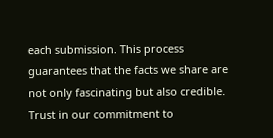each submission. This process guarantees that the facts we share are not only fascinating but also credible. Trust in our commitment to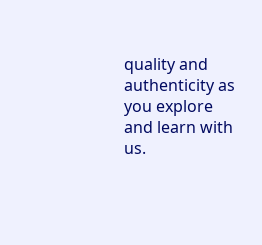quality and authenticity as you explore and learn with us.